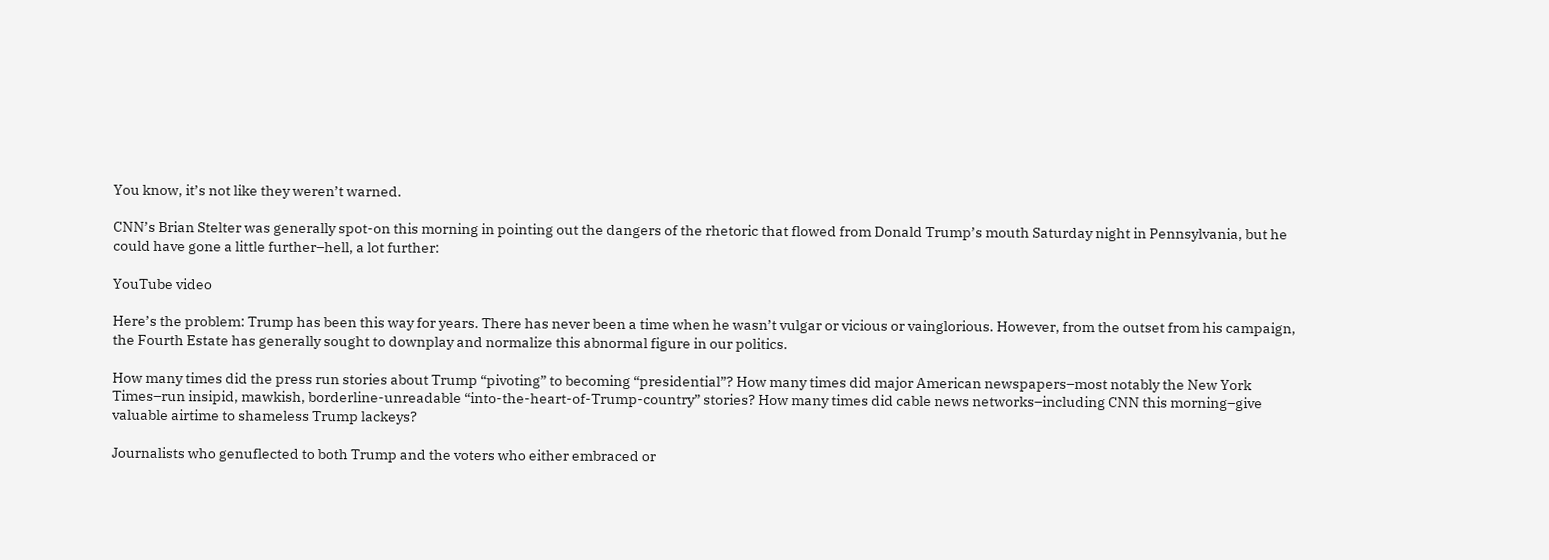You know, it’s not like they weren’t warned.

CNN’s Brian Stelter was generally spot-on this morning in pointing out the dangers of the rhetoric that flowed from Donald Trump’s mouth Saturday night in Pennsylvania, but he could have gone a little further–hell, a lot further:

YouTube video

Here’s the problem: Trump has been this way for years. There has never been a time when he wasn’t vulgar or vicious or vainglorious. However, from the outset from his campaign, the Fourth Estate has generally sought to downplay and normalize this abnormal figure in our politics.

How many times did the press run stories about Trump “pivoting” to becoming “presidential”? How many times did major American newspapers–most notably the New York Times–run insipid, mawkish, borderline-unreadable “into-the-heart-of-Trump-country” stories? How many times did cable news networks–including CNN this morning–give valuable airtime to shameless Trump lackeys?

Journalists who genuflected to both Trump and the voters who either embraced or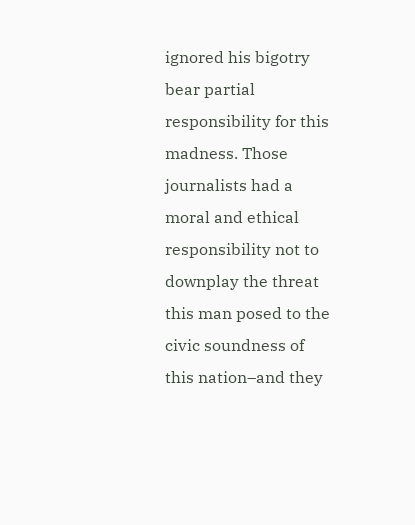ignored his bigotry bear partial responsibility for this madness. Those journalists had a moral and ethical responsibility not to downplay the threat this man posed to the civic soundness of this nation–and they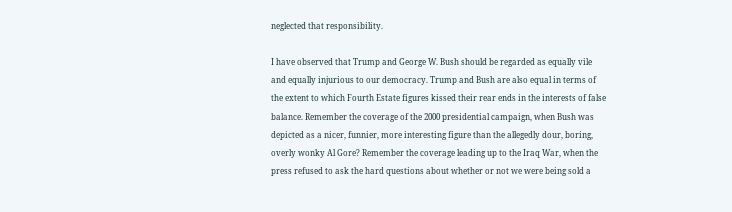neglected that responsibility.

I have observed that Trump and George W. Bush should be regarded as equally vile and equally injurious to our democracy. Trump and Bush are also equal in terms of the extent to which Fourth Estate figures kissed their rear ends in the interests of false balance. Remember the coverage of the 2000 presidential campaign, when Bush was depicted as a nicer, funnier, more interesting figure than the allegedly dour, boring, overly wonky Al Gore? Remember the coverage leading up to the Iraq War, when the press refused to ask the hard questions about whether or not we were being sold a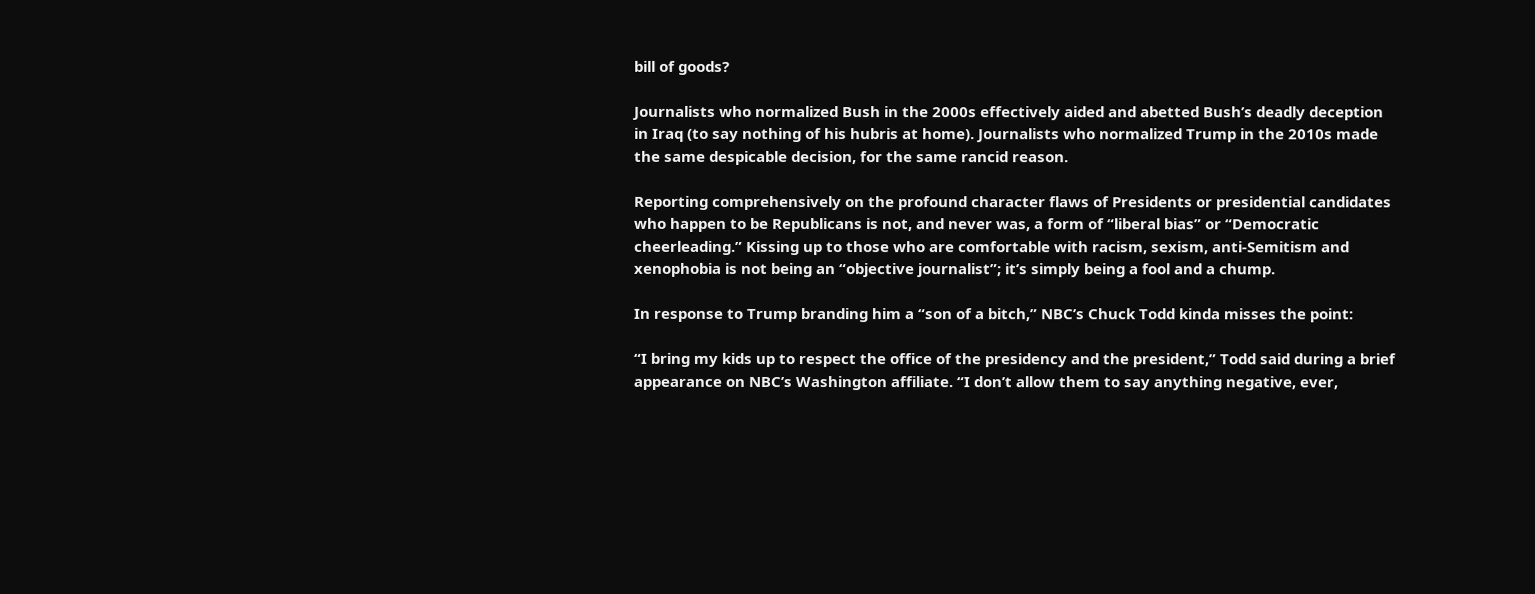bill of goods?

Journalists who normalized Bush in the 2000s effectively aided and abetted Bush’s deadly deception in Iraq (to say nothing of his hubris at home). Journalists who normalized Trump in the 2010s made the same despicable decision, for the same rancid reason.

Reporting comprehensively on the profound character flaws of Presidents or presidential candidates who happen to be Republicans is not, and never was, a form of “liberal bias” or “Democratic cheerleading.” Kissing up to those who are comfortable with racism, sexism, anti-Semitism and xenophobia is not being an “objective journalist”; it’s simply being a fool and a chump.

In response to Trump branding him a “son of a bitch,” NBC’s Chuck Todd kinda misses the point:

“I bring my kids up to respect the office of the presidency and the president,” Todd said during a brief appearance on NBC’s Washington affiliate. “I don’t allow them to say anything negative, ever,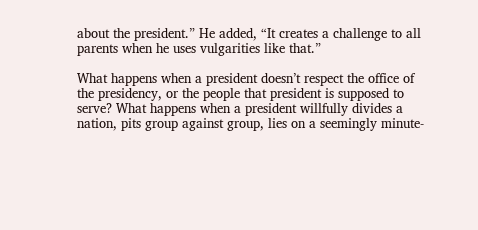about the president.” He added, “It creates a challenge to all parents when he uses vulgarities like that.”

What happens when a president doesn’t respect the office of the presidency, or the people that president is supposed to serve? What happens when a president willfully divides a nation, pits group against group, lies on a seemingly minute-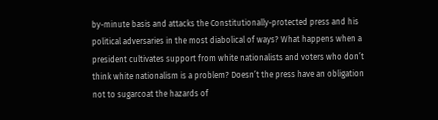by-minute basis and attacks the Constitutionally-protected press and his political adversaries in the most diabolical of ways? What happens when a president cultivates support from white nationalists and voters who don’t think white nationalism is a problem? Doesn’t the press have an obligation not to sugarcoat the hazards of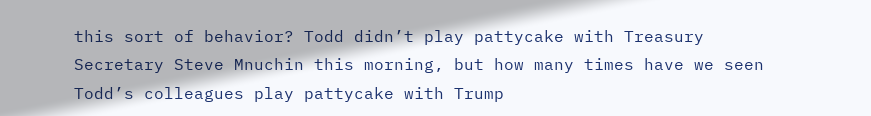this sort of behavior? Todd didn’t play pattycake with Treasury Secretary Steve Mnuchin this morning, but how many times have we seen Todd’s colleagues play pattycake with Trump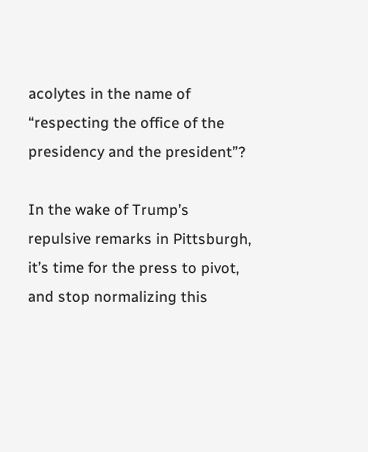acolytes in the name of “respecting the office of the presidency and the president”?

In the wake of Trump’s repulsive remarks in Pittsburgh, it’s time for the press to pivot, and stop normalizing this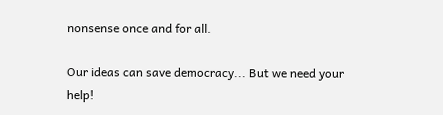nonsense once and for all.

Our ideas can save democracy... But we need your help!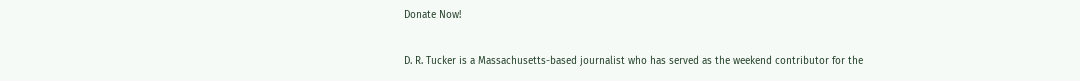Donate Now!

D. R. Tucker is a Massachusetts-based journalist who has served as the weekend contributor for the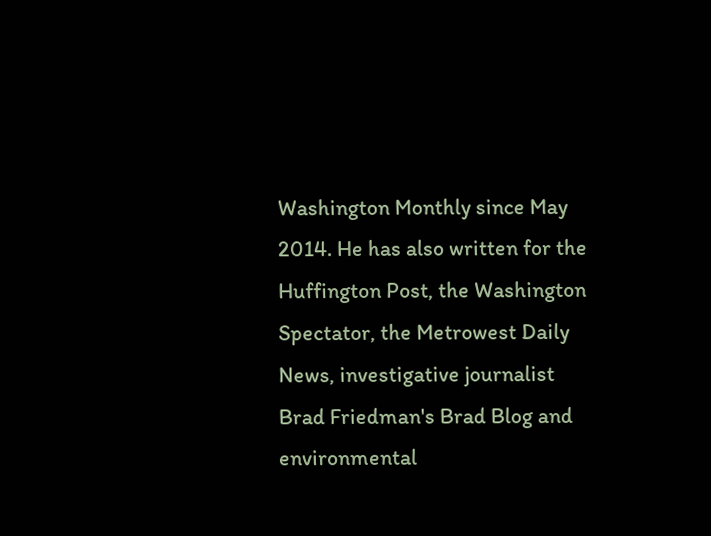Washington Monthly since May 2014. He has also written for the Huffington Post, the Washington Spectator, the Metrowest Daily News, investigative journalist Brad Friedman's Brad Blog and environmental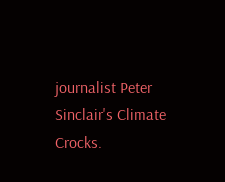journalist Peter Sinclair's Climate Crocks.